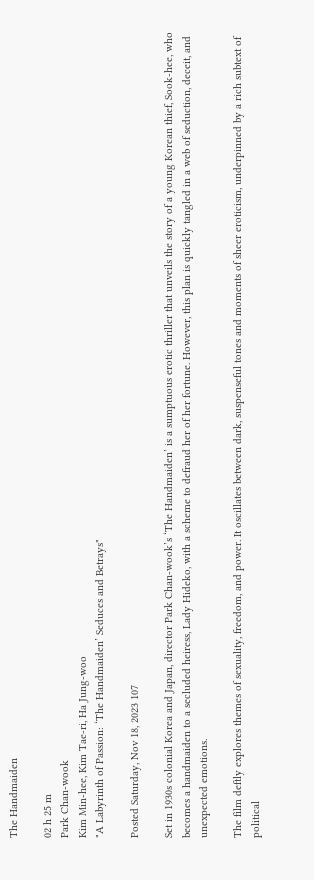The Handmaiden

02 h 25 m
Park Chan-wook
Kim Min-hee, Kim Tae-ri, Ha Jung-woo
"A Labyrinth of Passion: ‘The Handmaiden’ Seduces and Betrays"

Posted Saturday, Nov 18, 2023 107

Set in 1930s colonial Korea and Japan, director Park Chan-wook’s ‘The Handmaiden’ is a sumptuous erotic thriller that unveils the story of a young Korean thief, Sook-hee, who becomes a handmaiden to a secluded heiress, Lady Hideko, with a scheme to defraud her of her fortune. However, this plan is quickly tangled in a web of seduction, deceit, and unexpected emotions.

The film deftly explores themes of sexuality, freedom, and power. It oscillates between dark, suspenseful tones and moments of sheer eroticism, underpinned by a rich subtext of political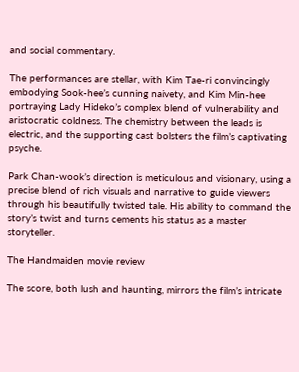and social commentary.

The performances are stellar, with Kim Tae-ri convincingly embodying Sook-hee’s cunning naivety, and Kim Min-hee portraying Lady Hideko’s complex blend of vulnerability and aristocratic coldness. The chemistry between the leads is electric, and the supporting cast bolsters the film’s captivating psyche.

Park Chan-wook’s direction is meticulous and visionary, using a precise blend of rich visuals and narrative to guide viewers through his beautifully twisted tale. His ability to command the story’s twist and turns cements his status as a master storyteller.

The Handmaiden movie review

The score, both lush and haunting, mirrors the film’s intricate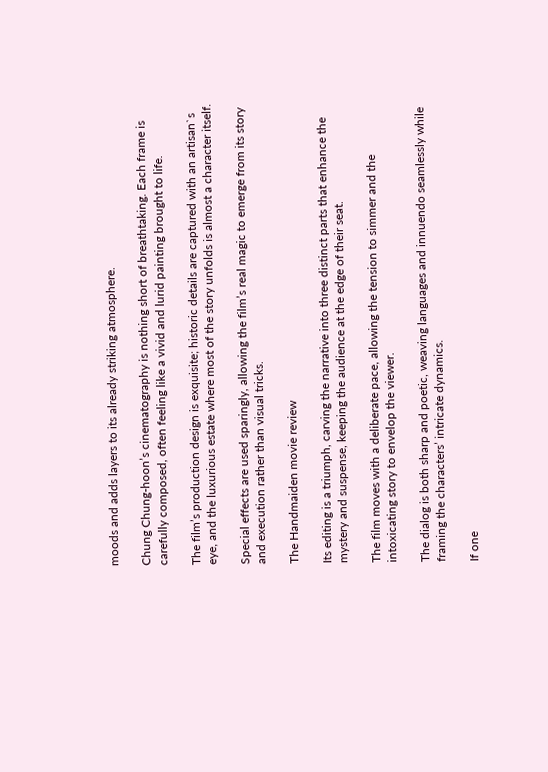moods and adds layers to its already striking atmosphere.

Chung Chung-hoon’s cinematography is nothing short of breathtaking. Each frame is carefully composed, often feeling like a vivid and lurid painting brought to life.

The film’s production design is exquisite; historic details are captured with an artisan`s eye, and the luxurious estate where most of the story unfolds is almost a character itself.

Special effects are used sparingly, allowing the film’s real magic to emerge from its story and execution rather than visual tricks.

The Handmaiden movie review

Its editing is a triumph, carving the narrative into three distinct parts that enhance the mystery and suspense, keeping the audience at the edge of their seat.

The film moves with a deliberate pace, allowing the tension to simmer and the intoxicating story to envelop the viewer.

The dialog is both sharp and poetic, weaving languages and innuendo seamlessly while framing the characters’ intricate dynamics.

If one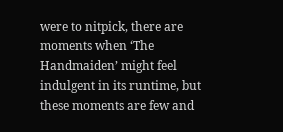were to nitpick, there are moments when ‘The Handmaiden’ might feel indulgent in its runtime, but these moments are few and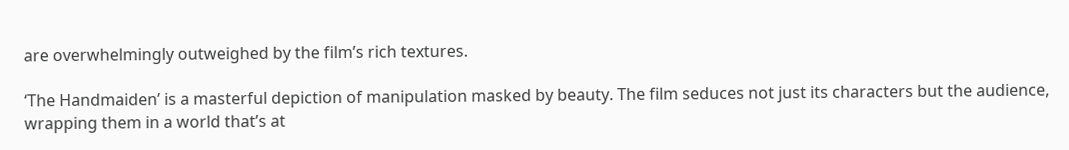are overwhelmingly outweighed by the film’s rich textures.

‘The Handmaiden’ is a masterful depiction of manipulation masked by beauty. The film seduces not just its characters but the audience, wrapping them in a world that’s at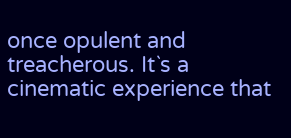once opulent and treacherous. It`s a cinematic experience that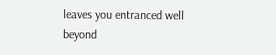leaves you entranced well beyond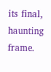its final, haunting frame.